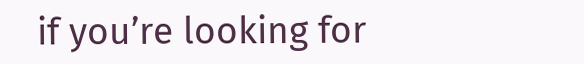if you’re looking for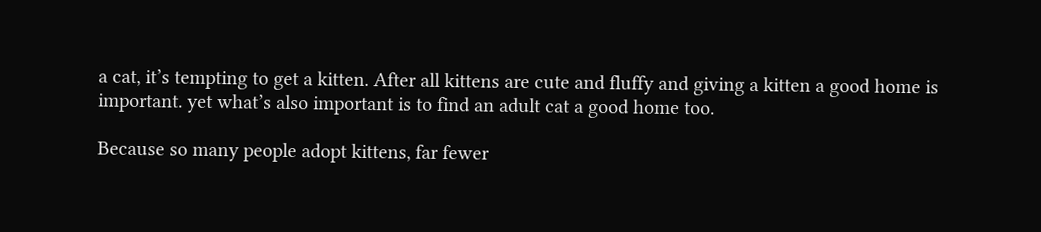a cat, it’s tempting to get a kitten. After all kittens are cute and fluffy and giving a kitten a good home is important. yet what’s also important is to find an adult cat a good home too.

Because so many people adopt kittens, far fewer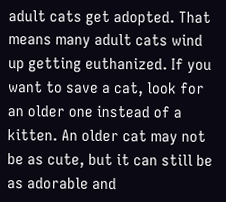adult cats get adopted. That means many adult cats wind up getting euthanized. If you want to save a cat, look for an older one instead of a kitten. An older cat may not be as cute, but it can still be as adorable and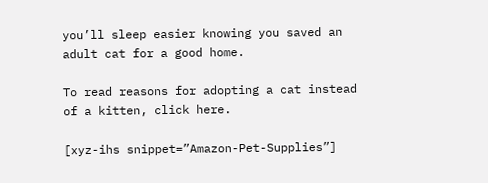you’ll sleep easier knowing you saved an adult cat for a good home.

To read reasons for adopting a cat instead of a kitten, click here.

[xyz-ihs snippet=”Amazon-Pet-Supplies”]